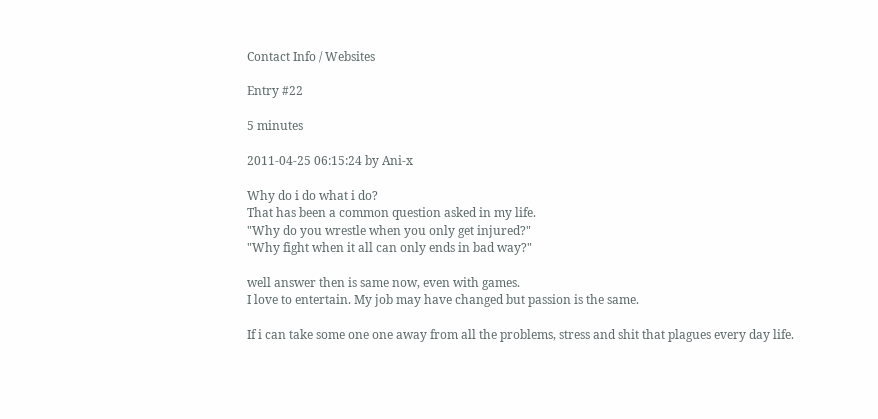Contact Info / Websites

Entry #22

5 minutes

2011-04-25 06:15:24 by Ani-x

Why do i do what i do?
That has been a common question asked in my life.
"Why do you wrestle when you only get injured?"
"Why fight when it all can only ends in bad way?"

well answer then is same now, even with games.
I love to entertain. My job may have changed but passion is the same.

If i can take some one one away from all the problems, stress and shit that plagues every day life.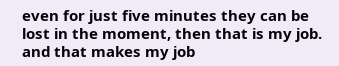even for just five minutes they can be lost in the moment, then that is my job.
and that makes my job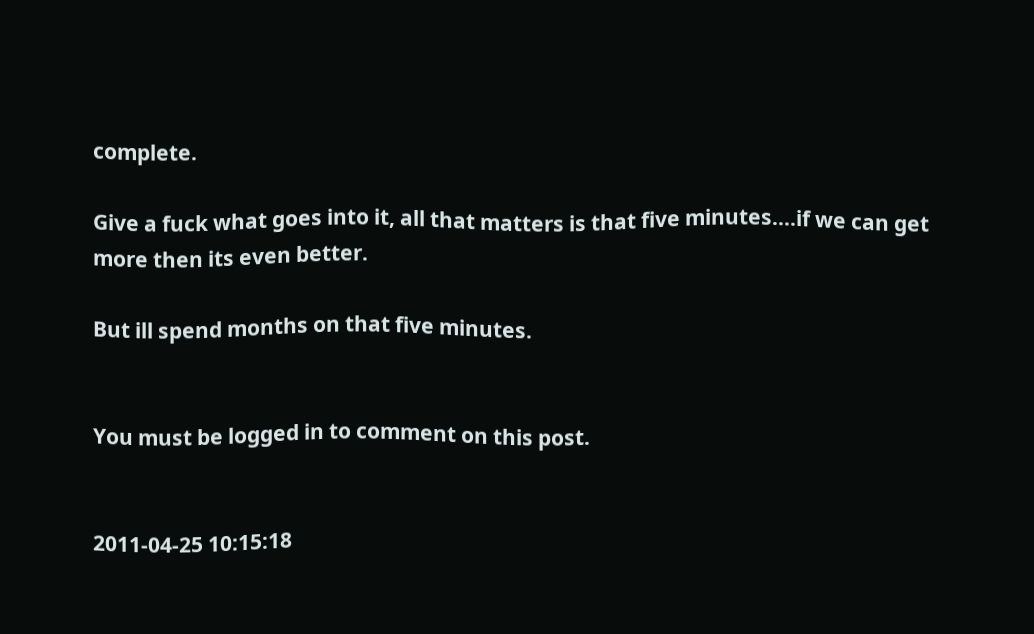complete.

Give a fuck what goes into it, all that matters is that five minutes....if we can get more then its even better.

But ill spend months on that five minutes.


You must be logged in to comment on this post.


2011-04-25 10:15:18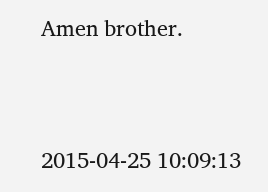Amen brother.


2015-04-25 10:09:13